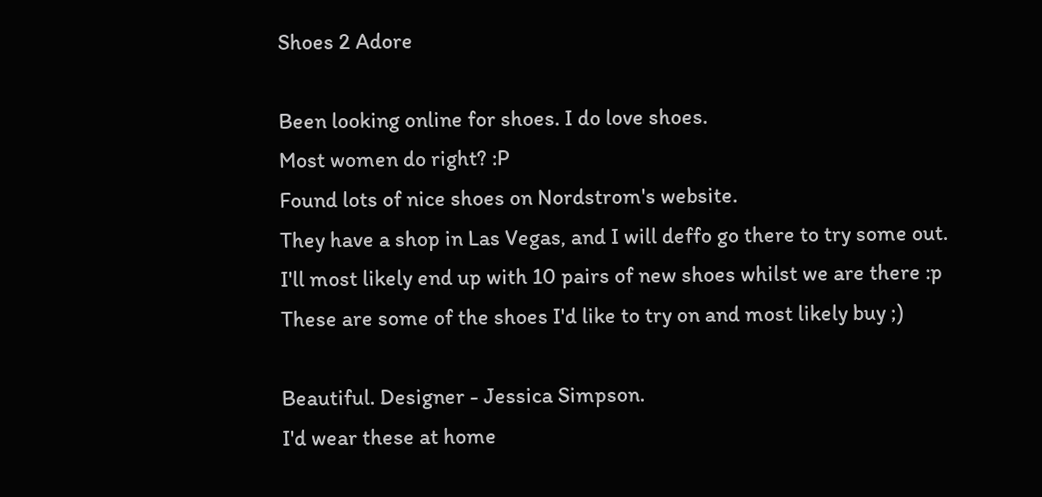Shoes 2 Adore

Been looking online for shoes. I do love shoes.
Most women do right? :P
Found lots of nice shoes on Nordstrom's website.
They have a shop in Las Vegas, and I will deffo go there to try some out.
I'll most likely end up with 10 pairs of new shoes whilst we are there :p
These are some of the shoes I'd like to try on and most likely buy ;)

Beautiful. Designer - Jessica Simpson.
I'd wear these at home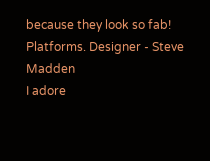because they look so fab!
Platforms. Designer - Steve Madden
I adore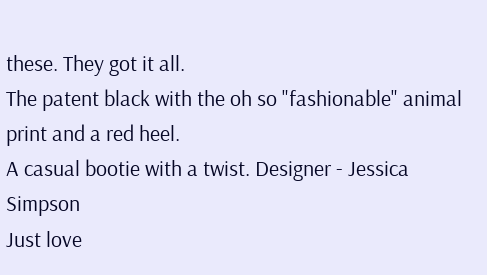these. They got it all.
The patent black with the oh so "fashionable" animal print and a red heel.
A casual bootie with a twist. Designer - Jessica Simpson
Just love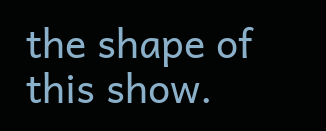the shape of this show.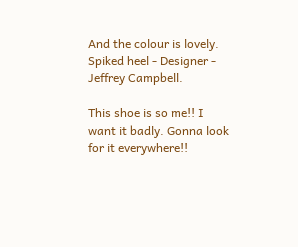And the colour is lovely.
Spiked heel - Designer - Jeffrey Campbell.

This shoe is so me!! I want it badly. Gonna look for it everywhere!!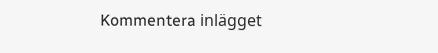Kommentera inlägget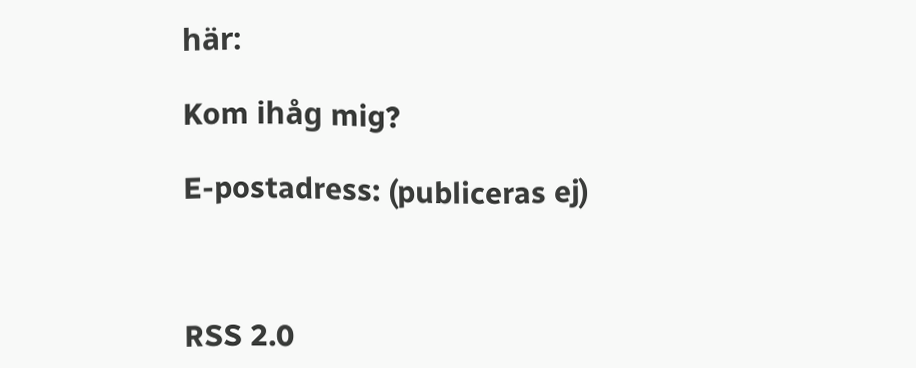här:

Kom ihåg mig?

E-postadress: (publiceras ej)



RSS 2.0